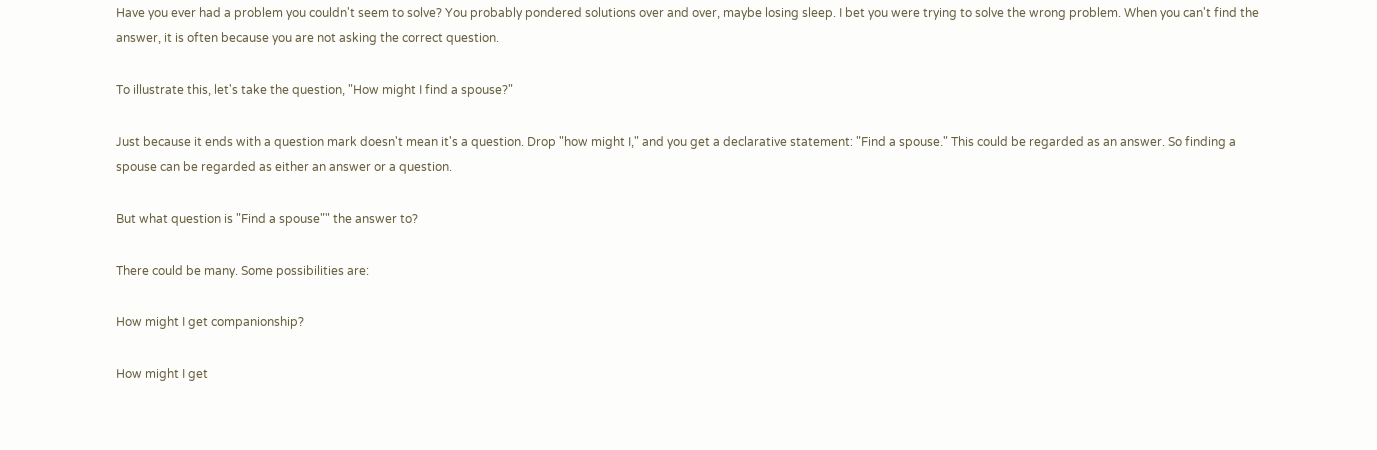Have you ever had a problem you couldn't seem to solve? You probably pondered solutions over and over, maybe losing sleep. I bet you were trying to solve the wrong problem. When you can't find the answer, it is often because you are not asking the correct question.

To illustrate this, let's take the question, "How might I find a spouse?"

Just because it ends with a question mark doesn't mean it's a question. Drop "how might I," and you get a declarative statement: "Find a spouse." This could be regarded as an answer. So finding a spouse can be regarded as either an answer or a question.

But what question is "Find a spouse"" the answer to?

There could be many. Some possibilities are:

How might I get companionship?

How might I get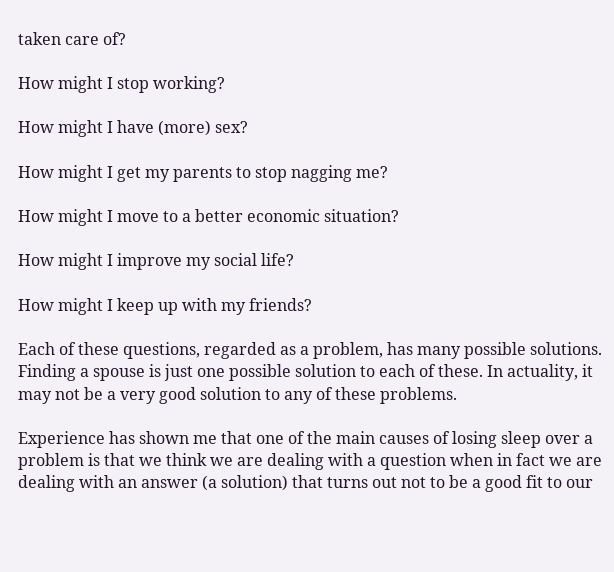taken care of?

How might I stop working?

How might I have (more) sex?

How might I get my parents to stop nagging me?

How might I move to a better economic situation?

How might I improve my social life?

How might I keep up with my friends?

Each of these questions, regarded as a problem, has many possible solutions. Finding a spouse is just one possible solution to each of these. In actuality, it may not be a very good solution to any of these problems.

Experience has shown me that one of the main causes of losing sleep over a problem is that we think we are dealing with a question when in fact we are dealing with an answer (a solution) that turns out not to be a good fit to our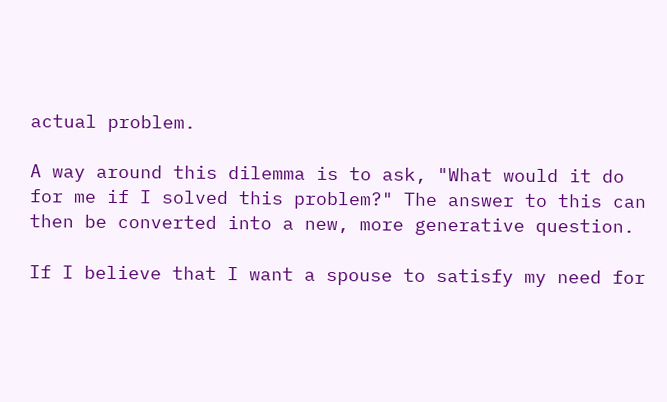actual problem.

A way around this dilemma is to ask, "What would it do for me if I solved this problem?" The answer to this can then be converted into a new, more generative question.

If I believe that I want a spouse to satisfy my need for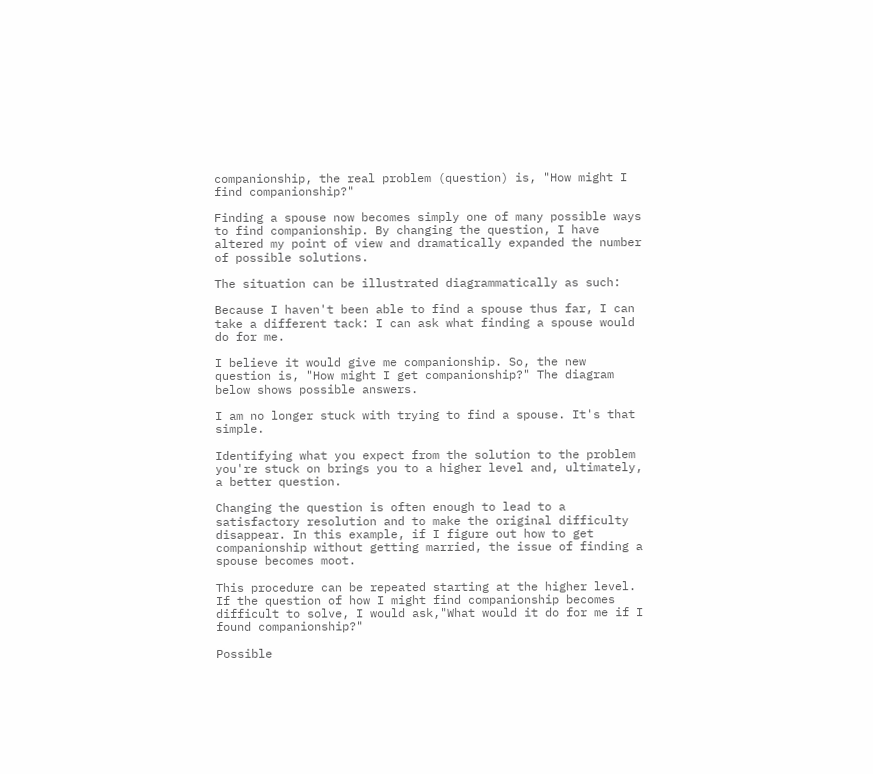companionship, the real problem (question) is, "How might I find companionship?"

Finding a spouse now becomes simply one of many possible ways to find companionship. By changing the question, I have altered my point of view and dramatically expanded the number of possible solutions.

The situation can be illustrated diagrammatically as such:

Because I haven't been able to find a spouse thus far, I can take a different tack: I can ask what finding a spouse would do for me.

I believe it would give me companionship. So, the new question is, "How might I get companionship?" The diagram below shows possible answers.

I am no longer stuck with trying to find a spouse. It's that simple.

Identifying what you expect from the solution to the problem you're stuck on brings you to a higher level and, ultimately, a better question.

Changing the question is often enough to lead to a satisfactory resolution and to make the original difficulty disappear. In this example, if I figure out how to get companionship without getting married, the issue of finding a spouse becomes moot.

This procedure can be repeated starting at the higher level. If the question of how I might find companionship becomes difficult to solve, I would ask,"What would it do for me if I found companionship?"

Possible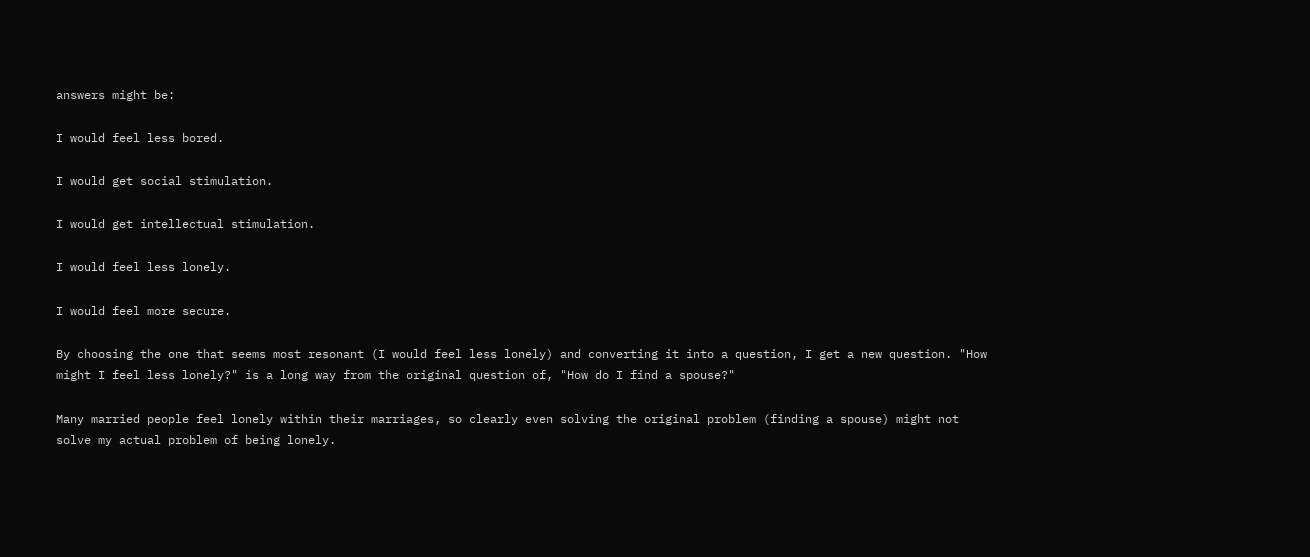answers might be:

I would feel less bored.

I would get social stimulation.

I would get intellectual stimulation.

I would feel less lonely.

I would feel more secure.

By choosing the one that seems most resonant (I would feel less lonely) and converting it into a question, I get a new question. "How might I feel less lonely?" is a long way from the original question of, "How do I find a spouse?"

Many married people feel lonely within their marriages, so clearly even solving the original problem (finding a spouse) might not solve my actual problem of being lonely.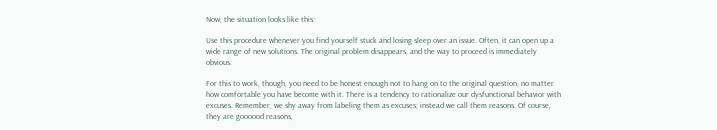Now, the situation looks like this:

Use this procedure whenever you find yourself stuck and losing sleep over an issue. Often, it can open up a wide range of new solutions. The original problem disappears, and the way to proceed is immediately obvious.

For this to work, though, you need to be honest enough not to hang on to the original question, no matter how comfortable you have become with it. There is a tendency to rationalize our dysfunctional behavior with excuses. Remember, we shy away from labeling them as excuses; instead we call them reasons. Of course, they are goooood reasons,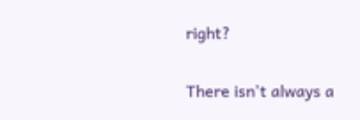right?

There isn't always a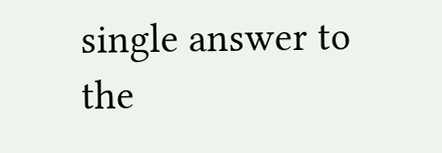single answer to the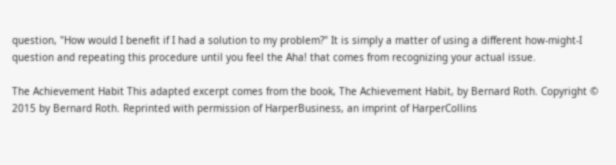question, "How would I benefit if I had a solution to my problem?" It is simply a matter of using a different how-might-I question and repeating this procedure until you feel the Aha! that comes from recognizing your actual issue.

The Achievement Habit This adapted excerpt comes from the book, The Achievement Habit, by Bernard Roth. Copyright © 2015 by Bernard Roth. Reprinted with permission of HarperBusiness, an imprint of HarperCollins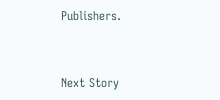Publishers.


Next Story